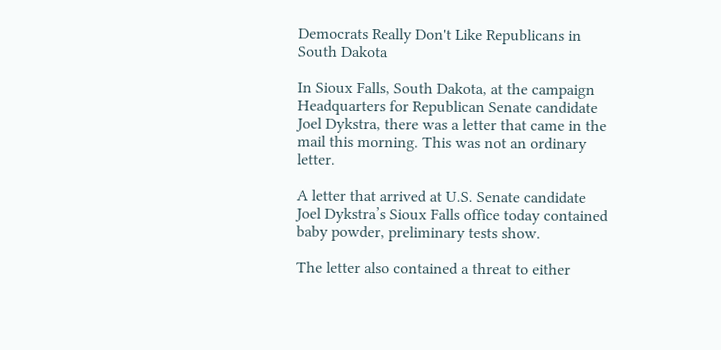Democrats Really Don't Like Republicans in South Dakota

In Sioux Falls, South Dakota, at the campaign Headquarters for Republican Senate candidate Joel Dykstra, there was a letter that came in the mail this morning. This was not an ordinary letter.

A letter that arrived at U.S. Senate candidate Joel Dykstra’s Sioux Falls office today contained baby powder, preliminary tests show.

The letter also contained a threat to either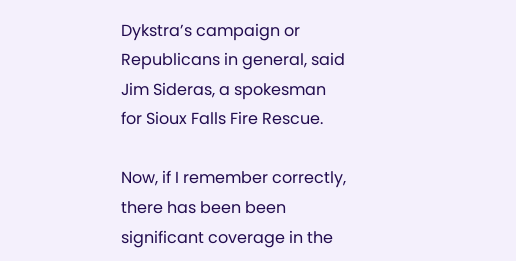Dykstra’s campaign or Republicans in general, said Jim Sideras, a spokesman for Sioux Falls Fire Rescue.

Now, if I remember correctly, there has been been significant coverage in the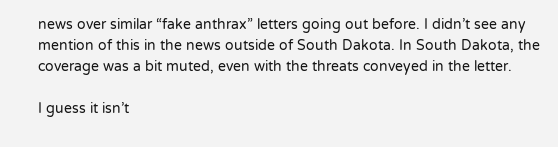news over similar “fake anthrax” letters going out before. I didn’t see any mention of this in the news outside of South Dakota. In South Dakota, the coverage was a bit muted, even with the threats conveyed in the letter.

I guess it isn’t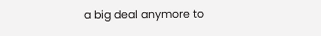a big deal anymore to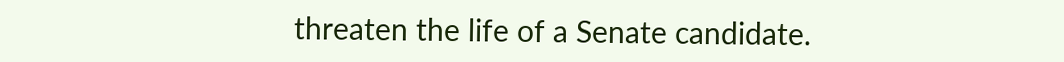threaten the life of a Senate candidate.